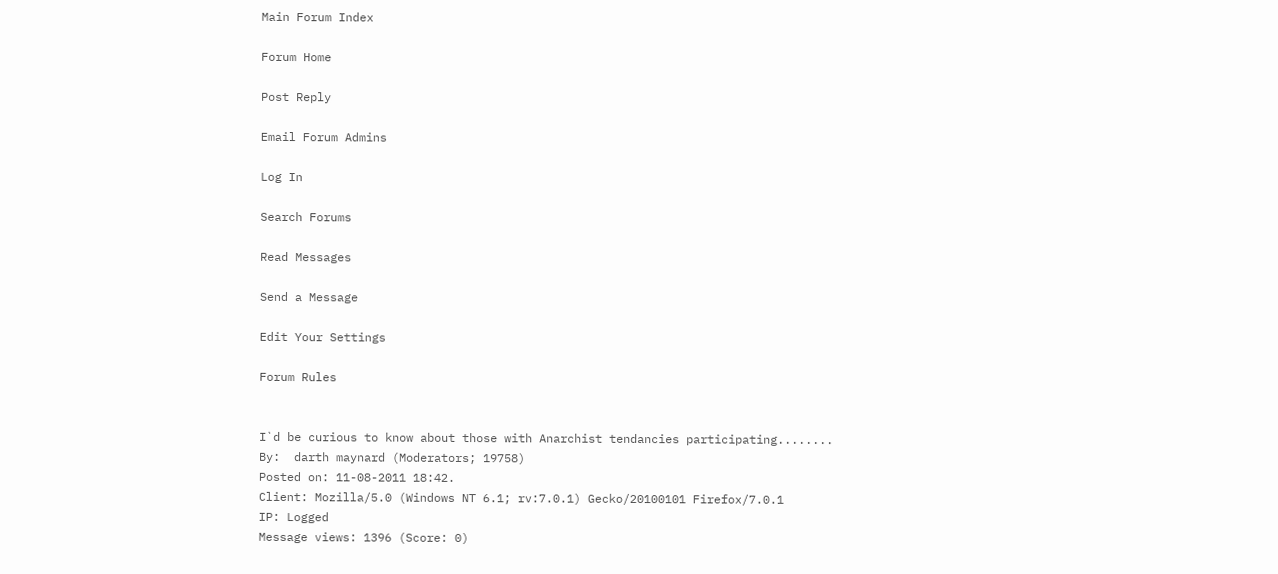Main Forum Index

Forum Home

Post Reply

Email Forum Admins

Log In

Search Forums

Read Messages

Send a Message

Edit Your Settings

Forum Rules


I`d be curious to know about those with Anarchist tendancies participating........
By:  darth maynard (Moderators; 19758)
Posted on: 11-08-2011 18:42.
Client: Mozilla/5.0 (Windows NT 6.1; rv:7.0.1) Gecko/20100101 Firefox/7.0.1
IP: Logged
Message views: 1396 (Score: 0)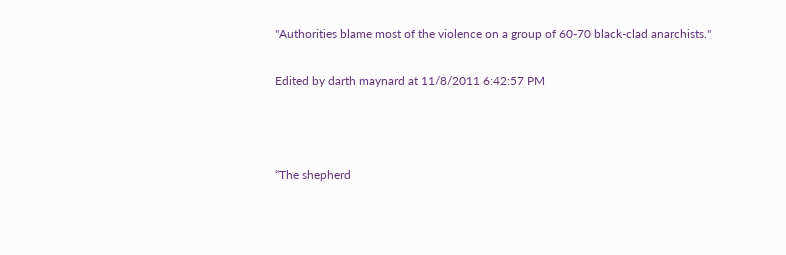"Authorities blame most of the violence on a group of 60-70 black-clad anarchists."

Edited by darth maynard at 11/8/2011 6:42:57 PM



“The shepherd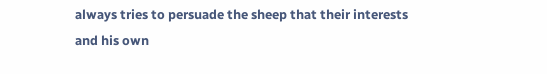always tries to persuade the sheep that their interests and his own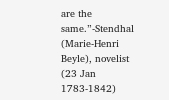are the same.”-Stendhal (Marie-Henri Beyle), novelist (23 Jan 1783-1842)